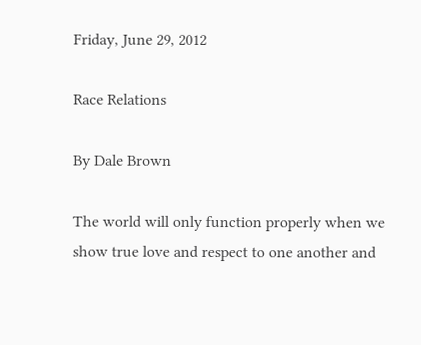Friday, June 29, 2012

Race Relations

By Dale Brown

The world will only function properly when we show true love and respect to one another and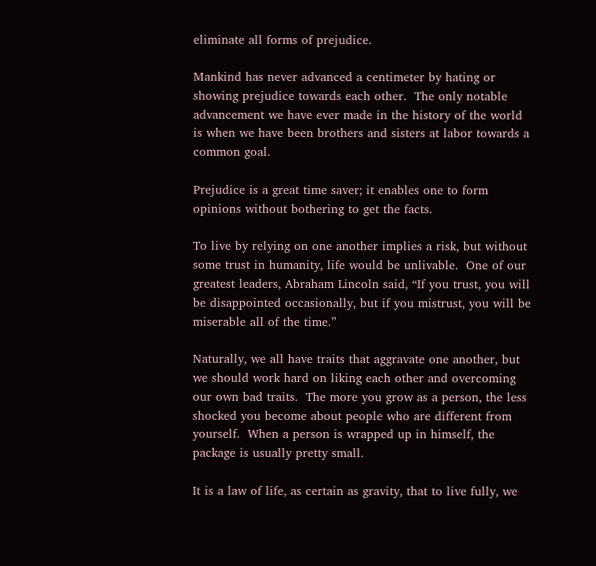eliminate all forms of prejudice.

Mankind has never advanced a centimeter by hating or showing prejudice towards each other.  The only notable advancement we have ever made in the history of the world is when we have been brothers and sisters at labor towards a common goal.

Prejudice is a great time saver; it enables one to form opinions without bothering to get the facts.

To live by relying on one another implies a risk, but without some trust in humanity, life would be unlivable.  One of our greatest leaders, Abraham Lincoln said, “If you trust, you will be disappointed occasionally, but if you mistrust, you will be miserable all of the time.”

Naturally, we all have traits that aggravate one another, but we should work hard on liking each other and overcoming our own bad traits.  The more you grow as a person, the less shocked you become about people who are different from yourself.  When a person is wrapped up in himself, the package is usually pretty small.

It is a law of life, as certain as gravity, that to live fully, we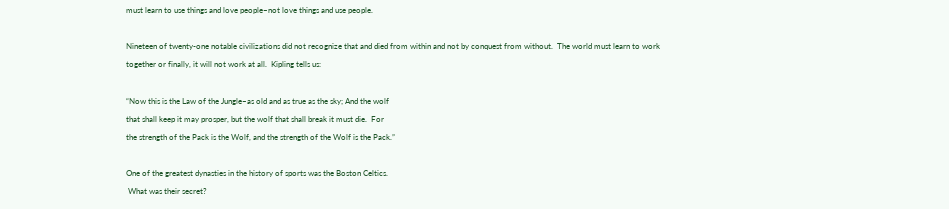must learn to use things and love people–not love things and use people.

Nineteen of twenty-one notable civilizations did not recognize that and died from within and not by conquest from without.  The world must learn to work together or finally, it will not work at all.  Kipling tells us:

“Now this is the Law of the Jungle–as old and as true as the sky; And the wolf
that shall keep it may prosper, but the wolf that shall break it must die.  For
the strength of the Pack is the Wolf, and the strength of the Wolf is the Pack.”

One of the greatest dynasties in the history of sports was the Boston Celtics.
 What was their secret?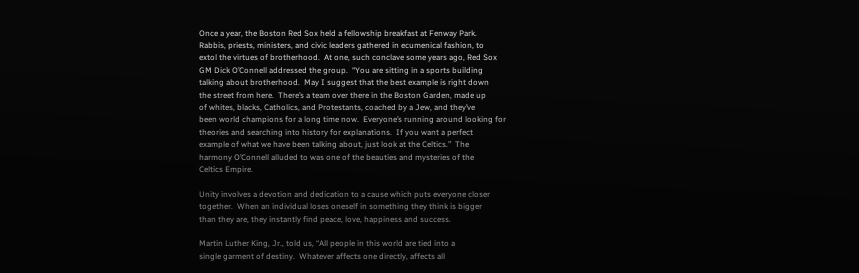Once a year, the Boston Red Sox held a fellowship breakfast at Fenway Park.
Rabbis, priests, ministers, and civic leaders gathered in ecumenical fashion, to
extol the virtues of brotherhood.  At one, such conclave some years ago, Red Sox
GM Dick O’Connell addressed the group.  “You are sitting in a sports building
talking about brotherhood.  May I suggest that the best example is right down
the street from here.  There’s a team over there in the Boston Garden, made up
of whites, blacks, Catholics, and Protestants, coached by a Jew, and they’ve
been world champions for a long time now.  Everyone’s running around looking for
theories and searching into history for explanations.  If you want a perfect
example of what we have been talking about, just look at the Celtics.”  The
harmony O’Connell alluded to was one of the beauties and mysteries of the
Celtics Empire.

Unity involves a devotion and dedication to a cause which puts everyone closer
together.  When an individual loses oneself in something they think is bigger
than they are, they instantly find peace, love, happiness and success.

Martin Luther King, Jr., told us, “All people in this world are tied into a
single garment of destiny.  Whatever affects one directly, affects all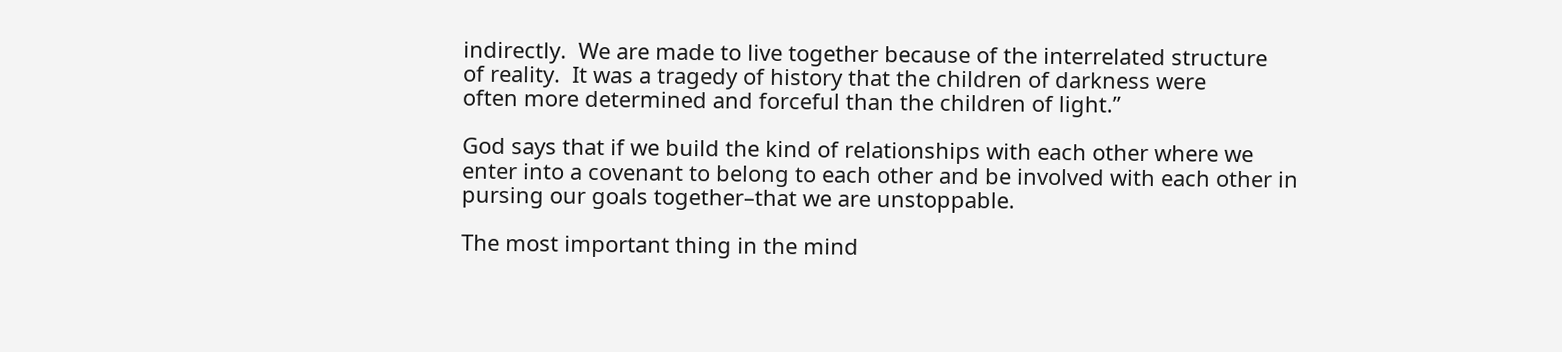indirectly.  We are made to live together because of the interrelated structure
of reality.  It was a tragedy of history that the children of darkness were
often more determined and forceful than the children of light.”

God says that if we build the kind of relationships with each other where we
enter into a covenant to belong to each other and be involved with each other in
pursing our goals together–that we are unstoppable.

The most important thing in the mind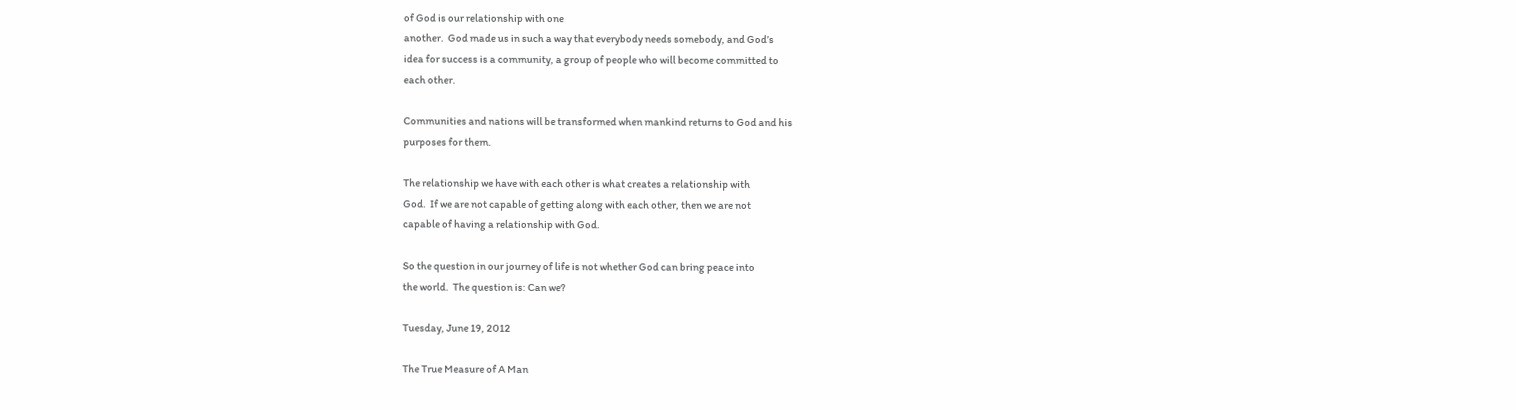of God is our relationship with one
another.  God made us in such a way that everybody needs somebody, and God’s
idea for success is a community, a group of people who will become committed to
each other.

Communities and nations will be transformed when mankind returns to God and his
purposes for them.

The relationship we have with each other is what creates a relationship with
God.  If we are not capable of getting along with each other, then we are not
capable of having a relationship with God.

So the question in our journey of life is not whether God can bring peace into
the world.  The question is: Can we?

Tuesday, June 19, 2012

The True Measure of A Man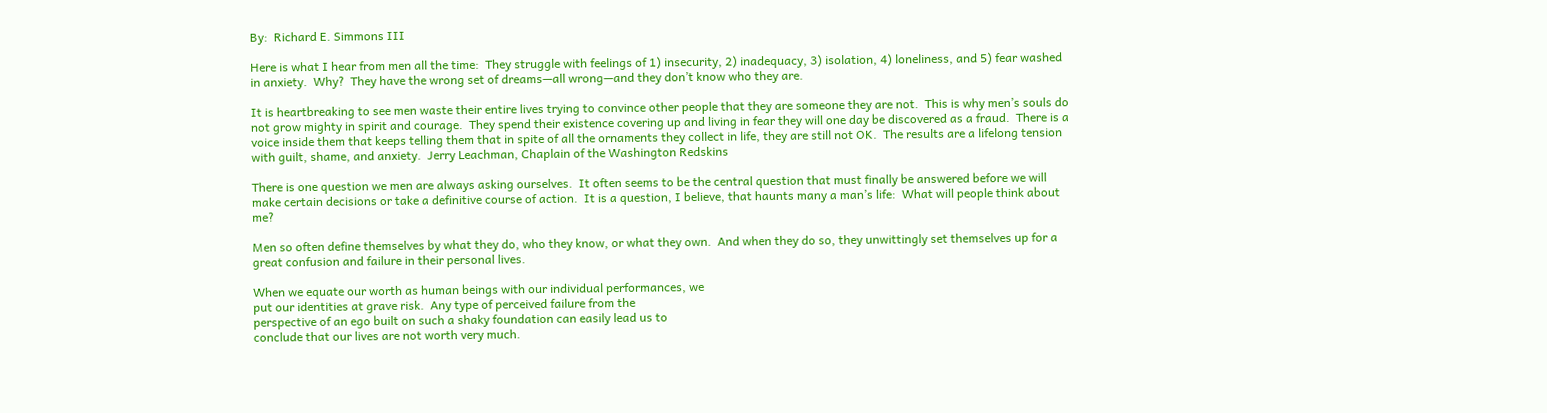By:  Richard E. Simmons III

Here is what I hear from men all the time:  They struggle with feelings of 1) insecurity, 2) inadequacy, 3) isolation, 4) loneliness, and 5) fear washed in anxiety.  Why?  They have the wrong set of dreams—all wrong—and they don’t know who they are.

It is heartbreaking to see men waste their entire lives trying to convince other people that they are someone they are not.  This is why men’s souls do not grow mighty in spirit and courage.  They spend their existence covering up and living in fear they will one day be discovered as a fraud.  There is a voice inside them that keeps telling them that in spite of all the ornaments they collect in life, they are still not OK.  The results are a lifelong tension with guilt, shame, and anxiety.  Jerry Leachman, Chaplain of the Washington Redskins

There is one question we men are always asking ourselves.  It often seems to be the central question that must finally be answered before we will make certain decisions or take a definitive course of action.  It is a question, I believe, that haunts many a man’s life:  What will people think about me?

Men so often define themselves by what they do, who they know, or what they own.  And when they do so, they unwittingly set themselves up for a great confusion and failure in their personal lives.

When we equate our worth as human beings with our individual performances, we
put our identities at grave risk.  Any type of perceived failure from the
perspective of an ego built on such a shaky foundation can easily lead us to
conclude that our lives are not worth very much.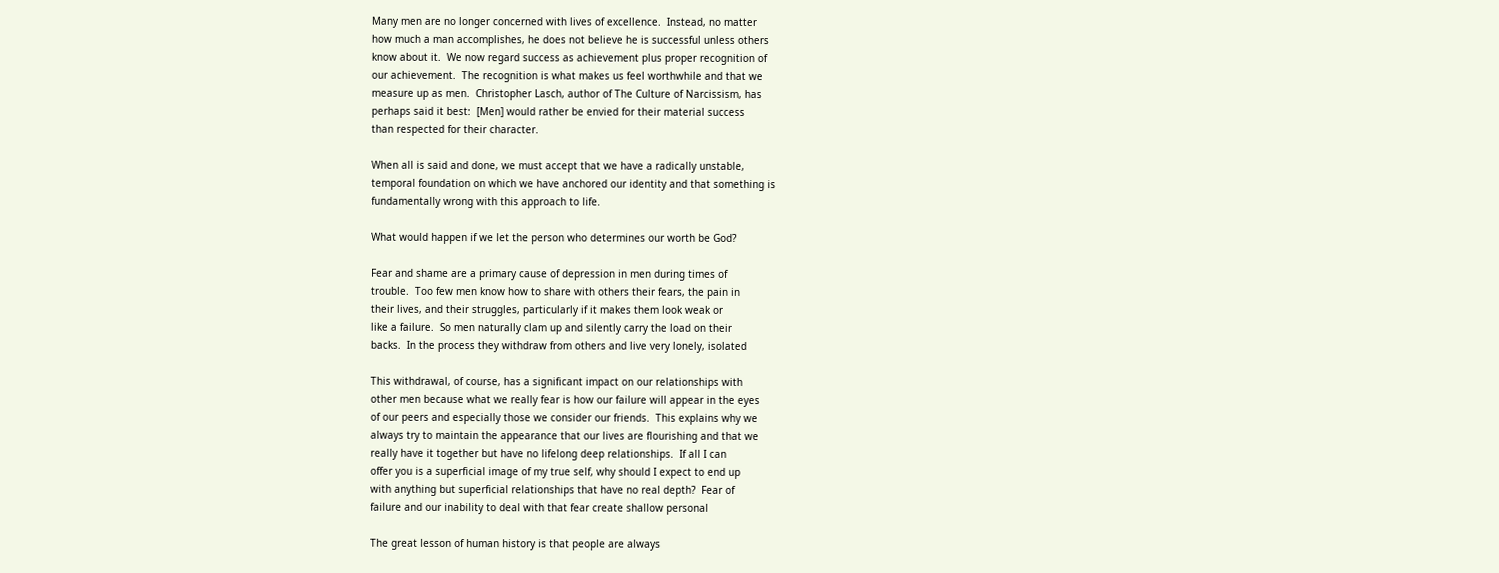Many men are no longer concerned with lives of excellence.  Instead, no matter
how much a man accomplishes, he does not believe he is successful unless others
know about it.  We now regard success as achievement plus proper recognition of
our achievement.  The recognition is what makes us feel worthwhile and that we
measure up as men.  Christopher Lasch, author of The Culture of Narcissism, has
perhaps said it best:  [Men] would rather be envied for their material success
than respected for their character.

When all is said and done, we must accept that we have a radically unstable,
temporal foundation on which we have anchored our identity and that something is
fundamentally wrong with this approach to life.

What would happen if we let the person who determines our worth be God?

Fear and shame are a primary cause of depression in men during times of
trouble.  Too few men know how to share with others their fears, the pain in
their lives, and their struggles, particularly if it makes them look weak or
like a failure.  So men naturally clam up and silently carry the load on their
backs.  In the process they withdraw from others and live very lonely, isolated

This withdrawal, of course, has a significant impact on our relationships with
other men because what we really fear is how our failure will appear in the eyes
of our peers and especially those we consider our friends.  This explains why we
always try to maintain the appearance that our lives are flourishing and that we
really have it together but have no lifelong deep relationships.  If all I can
offer you is a superficial image of my true self, why should I expect to end up
with anything but superficial relationships that have no real depth?  Fear of
failure and our inability to deal with that fear create shallow personal

The great lesson of human history is that people are always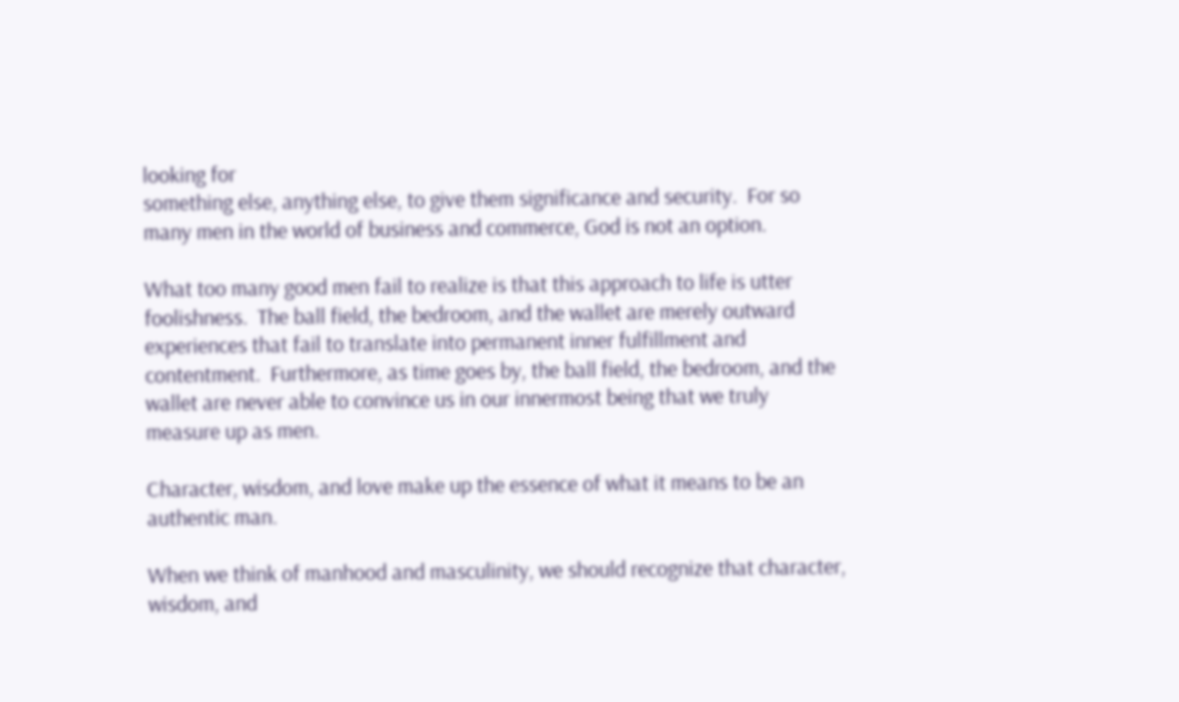looking for
something else, anything else, to give them significance and security.  For so
many men in the world of business and commerce, God is not an option.

What too many good men fail to realize is that this approach to life is utter
foolishness.  The ball field, the bedroom, and the wallet are merely outward
experiences that fail to translate into permanent inner fulfillment and
contentment.  Furthermore, as time goes by, the ball field, the bedroom, and the
wallet are never able to convince us in our innermost being that we truly
measure up as men.

Character, wisdom, and love make up the essence of what it means to be an
authentic man.

When we think of manhood and masculinity, we should recognize that character,
wisdom, and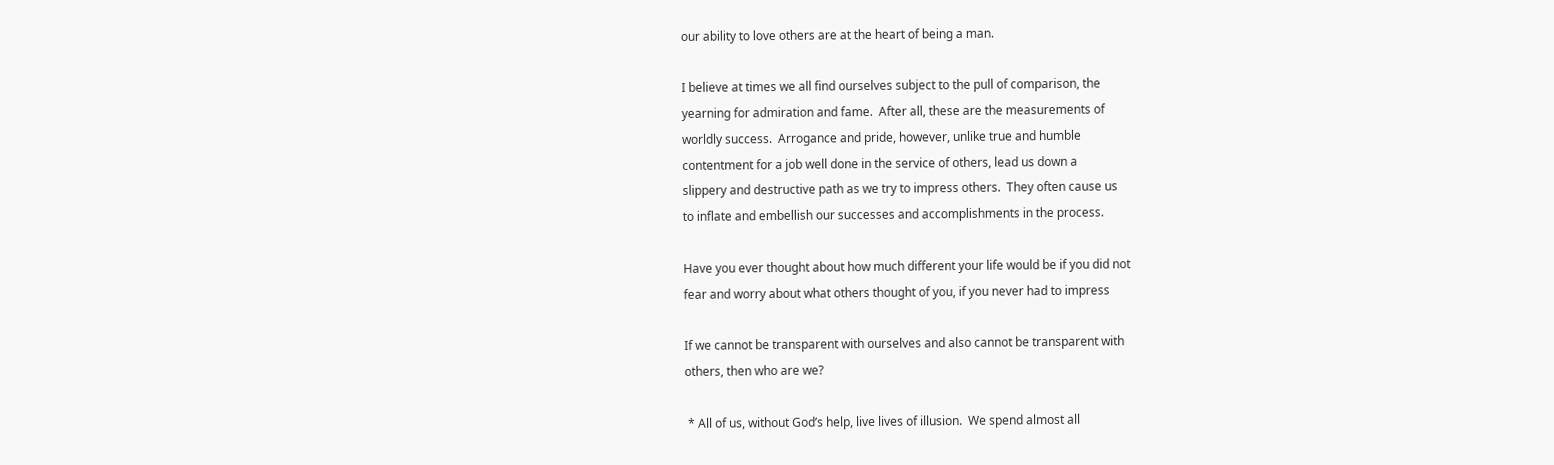our ability to love others are at the heart of being a man.

I believe at times we all find ourselves subject to the pull of comparison, the
yearning for admiration and fame.  After all, these are the measurements of
worldly success.  Arrogance and pride, however, unlike true and humble
contentment for a job well done in the service of others, lead us down a
slippery and destructive path as we try to impress others.  They often cause us
to inflate and embellish our successes and accomplishments in the process.

Have you ever thought about how much different your life would be if you did not
fear and worry about what others thought of you, if you never had to impress

If we cannot be transparent with ourselves and also cannot be transparent with
others, then who are we?

 * All of us, without God’s help, live lives of illusion.  We spend almost all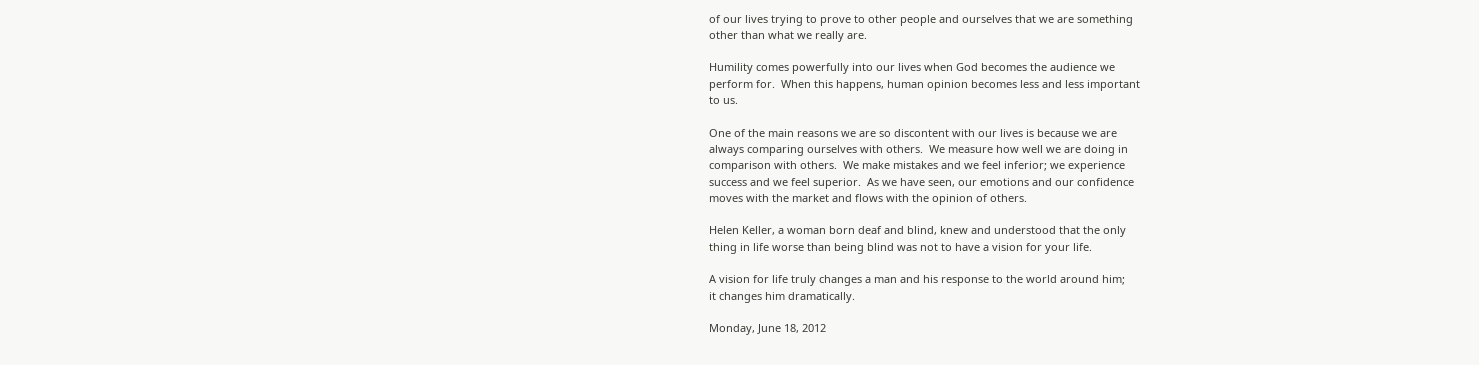of our lives trying to prove to other people and ourselves that we are something
other than what we really are.

Humility comes powerfully into our lives when God becomes the audience we
perform for.  When this happens, human opinion becomes less and less important
to us.

One of the main reasons we are so discontent with our lives is because we are
always comparing ourselves with others.  We measure how well we are doing in
comparison with others.  We make mistakes and we feel inferior; we experience
success and we feel superior.  As we have seen, our emotions and our confidence
moves with the market and flows with the opinion of others.

Helen Keller, a woman born deaf and blind, knew and understood that the only
thing in life worse than being blind was not to have a vision for your life.

A vision for life truly changes a man and his response to the world around him;
it changes him dramatically.

Monday, June 18, 2012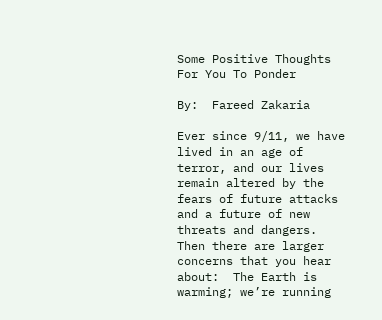Some Positive Thoughts For You To Ponder

By:  Fareed Zakaria

Ever since 9/11, we have lived in an age of terror, and our lives remain altered by the fears of future attacks and a future of new threats and dangers.  Then there are larger concerns that you hear about:  The Earth is warming; we’re running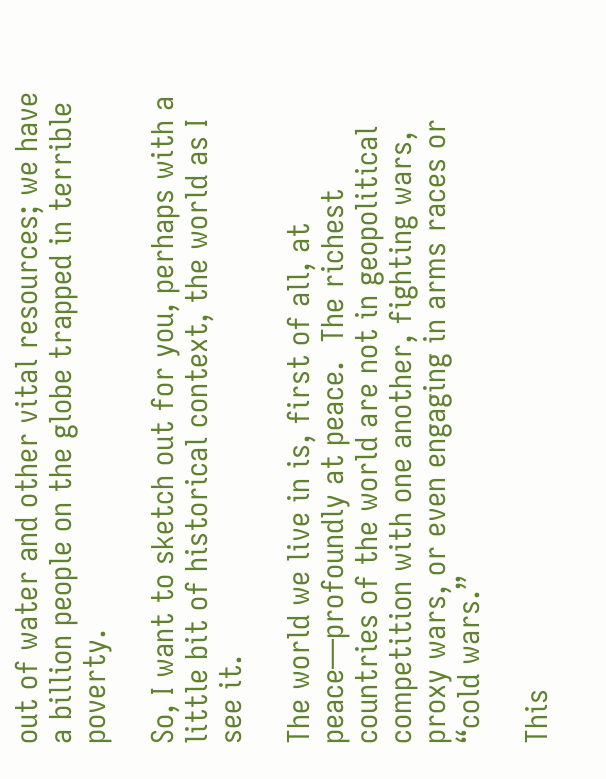out of water and other vital resources; we have a billion people on the globe trapped in terrible poverty.

So, I want to sketch out for you, perhaps with a little bit of historical context, the world as I see it.

The world we live in is, first of all, at peace—profoundly at peace.  The richest countries of the world are not in geopolitical competition with one another, fighting wars, proxy wars, or even engaging in arms races or “cold wars.”

This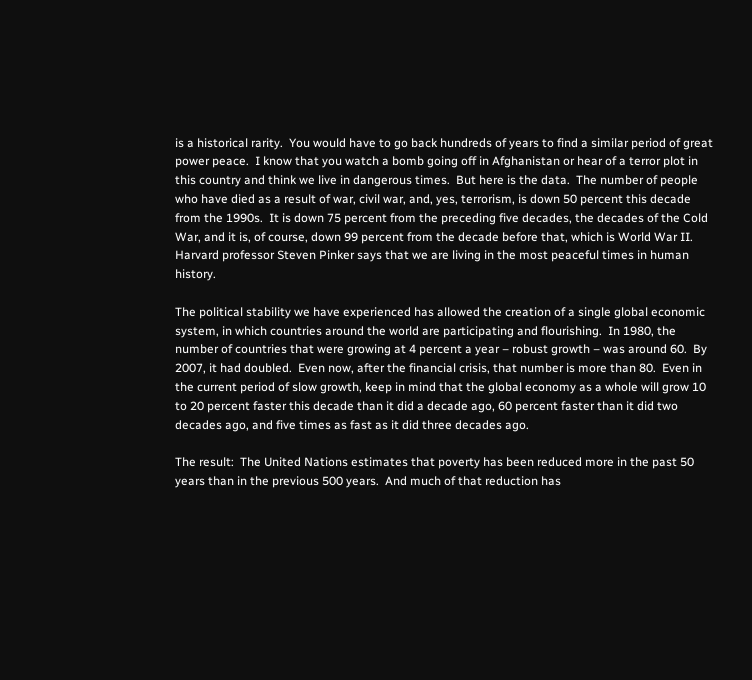is a historical rarity.  You would have to go back hundreds of years to find a similar period of great power peace.  I know that you watch a bomb going off in Afghanistan or hear of a terror plot in this country and think we live in dangerous times.  But here is the data.  The number of people who have died as a result of war, civil war, and, yes, terrorism, is down 50 percent this decade from the 1990s.  It is down 75 percent from the preceding five decades, the decades of the Cold War, and it is, of course, down 99 percent from the decade before that, which is World War II.  Harvard professor Steven Pinker says that we are living in the most peaceful times in human history.

The political stability we have experienced has allowed the creation of a single global economic system, in which countries around the world are participating and flourishing.  In 1980, the number of countries that were growing at 4 percent a year – robust growth – was around 60.  By 2007, it had doubled.  Even now, after the financial crisis, that number is more than 80.  Even in the current period of slow growth, keep in mind that the global economy as a whole will grow 10 to 20 percent faster this decade than it did a decade ago, 60 percent faster than it did two decades ago, and five times as fast as it did three decades ago.

The result:  The United Nations estimates that poverty has been reduced more in the past 50 years than in the previous 500 years.  And much of that reduction has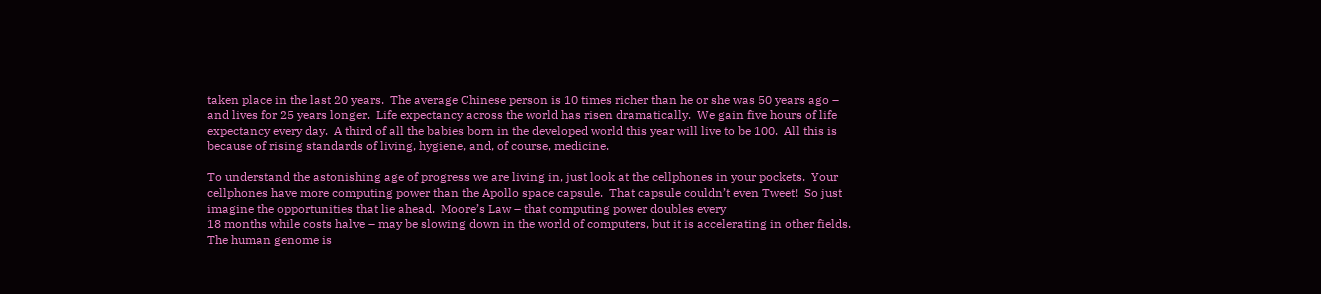taken place in the last 20 years.  The average Chinese person is 10 times richer than he or she was 50 years ago – and lives for 25 years longer.  Life expectancy across the world has risen dramatically.  We gain five hours of life expectancy every day.  A third of all the babies born in the developed world this year will live to be 100.  All this is because of rising standards of living, hygiene, and, of course, medicine.

To understand the astonishing age of progress we are living in, just look at the cellphones in your pockets.  Your cellphones have more computing power than the Apollo space capsule.  That capsule couldn’t even Tweet!  So just imagine the opportunities that lie ahead.  Moore’s Law – that computing power doubles every
18 months while costs halve – may be slowing down in the world of computers, but it is accelerating in other fields.  The human genome is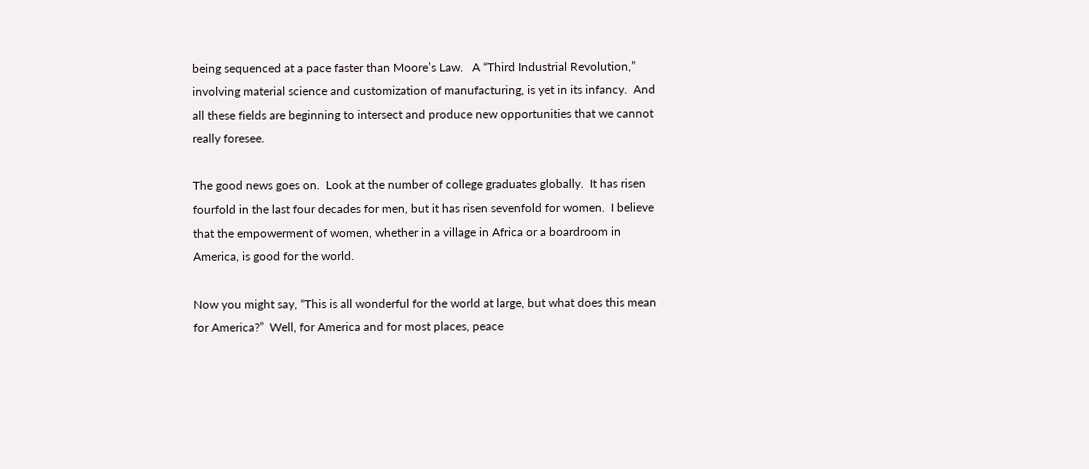being sequenced at a pace faster than Moore’s Law.   A “Third Industrial Revolution,” involving material science and customization of manufacturing, is yet in its infancy.  And all these fields are beginning to intersect and produce new opportunities that we cannot really foresee.

The good news goes on.  Look at the number of college graduates globally.  It has risen fourfold in the last four decades for men, but it has risen sevenfold for women.  I believe that the empowerment of women, whether in a village in Africa or a boardroom in America, is good for the world.

Now you might say, “This is all wonderful for the world at large, but what does this mean for America?”  Well, for America and for most places, peace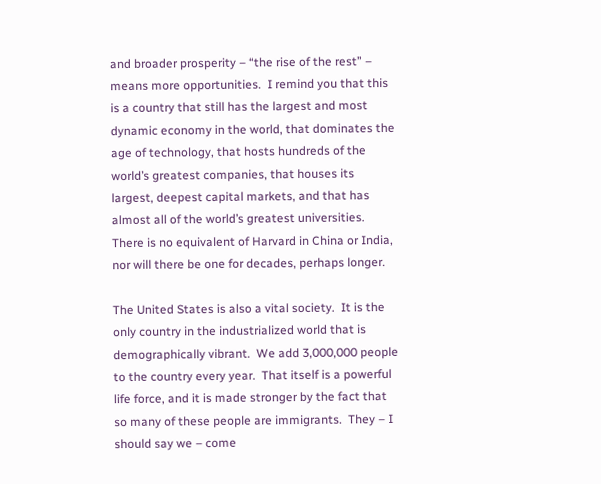and broader prosperity – “the rise of the rest” – means more opportunities.  I remind you that this is a country that still has the largest and most dynamic economy in the world, that dominates the age of technology, that hosts hundreds of the world’s greatest companies, that houses its largest, deepest capital markets, and that has almost all of the world’s greatest universities.  There is no equivalent of Harvard in China or India, nor will there be one for decades, perhaps longer.

The United States is also a vital society.  It is the only country in the industrialized world that is demographically vibrant.  We add 3,000,000 people to the country every year.  That itself is a powerful life force, and it is made stronger by the fact that so many of these people are immigrants.  They – I should say we – come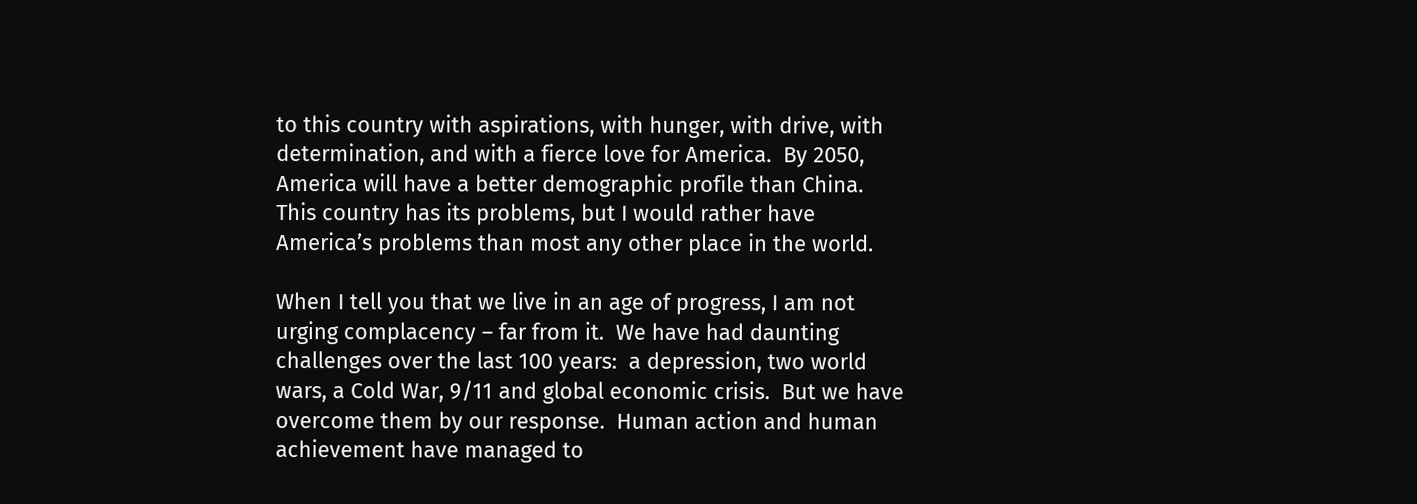to this country with aspirations, with hunger, with drive, with determination, and with a fierce love for America.  By 2050, America will have a better demographic profile than China.  This country has its problems, but I would rather have America’s problems than most any other place in the world.

When I tell you that we live in an age of progress, I am not urging complacency – far from it.  We have had daunting challenges over the last 100 years:  a depression, two world wars, a Cold War, 9/11 and global economic crisis.  But we have overcome them by our response.  Human action and human achievement have managed to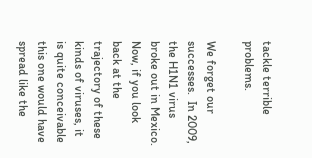tackle terrible problems.

We forget our successes.  In 2009, the H1N1 virus broke out in Mexico.  Now, if you look back at the trajectory of these kinds of viruses, it is quite conceivable this one would have spread like the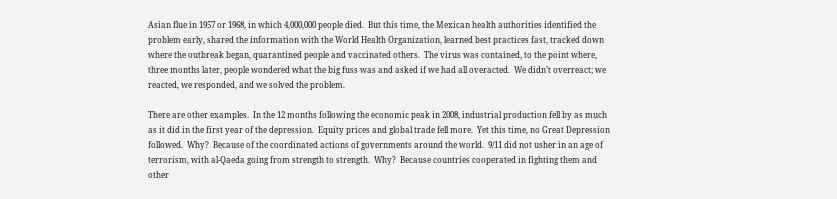Asian flue in 1957 or 1968, in which 4,000,000 people died.  But this time, the Mexican health authorities identified the problem early, shared the information with the World Health Organization, learned best practices fast, tracked down where the outbreak began, quarantined people and vaccinated others.  The virus was contained, to the point where, three months later, people wondered what the big fuss was and asked if we had all overacted.  We didn’t overreact; we reacted, we responded, and we solved the problem.

There are other examples.  In the 12 months following the economic peak in 2008, industrial production fell by as much as it did in the first year of the depression.  Equity prices and global trade fell more.  Yet this time, no Great Depression followed.  Why?  Because of the coordinated actions of governments around the world.  9/11 did not usher in an age of terrorism, with al-Qaeda going from strength to strength.  Why?  Because countries cooperated in fighting them and other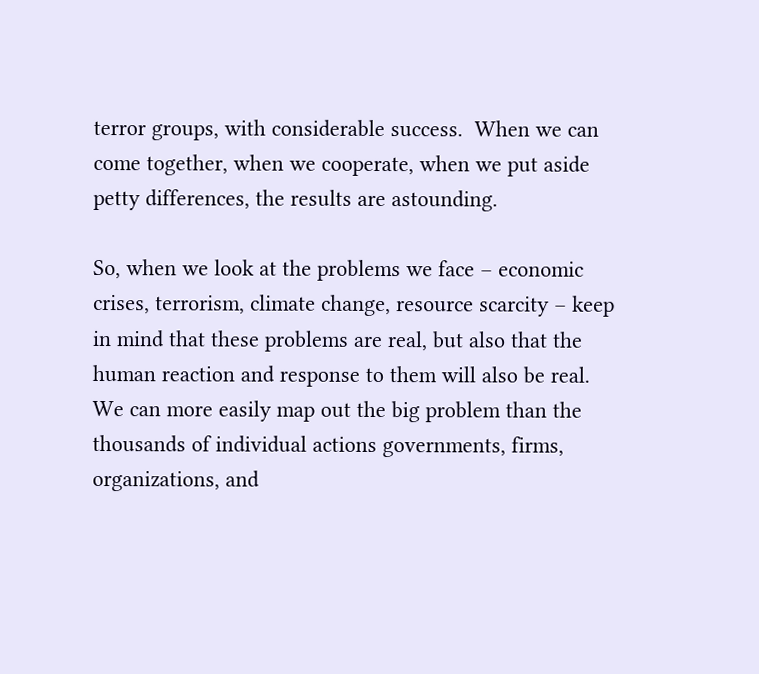terror groups, with considerable success.  When we can come together, when we cooperate, when we put aside petty differences, the results are astounding.

So, when we look at the problems we face – economic crises, terrorism, climate change, resource scarcity – keep in mind that these problems are real, but also that the human reaction and response to them will also be real.  We can more easily map out the big problem than the thousands of individual actions governments, firms, organizations, and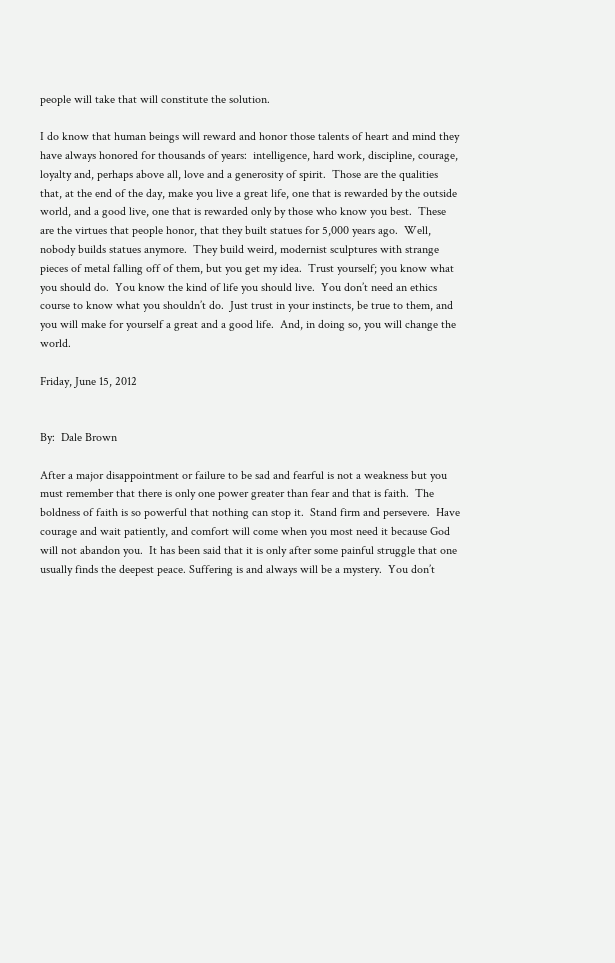people will take that will constitute the solution.

I do know that human beings will reward and honor those talents of heart and mind they have always honored for thousands of years:  intelligence, hard work, discipline, courage, loyalty and, perhaps above all, love and a generosity of spirit.  Those are the qualities that, at the end of the day, make you live a great life, one that is rewarded by the outside world, and a good live, one that is rewarded only by those who know you best.  These are the virtues that people honor, that they built statues for 5,000 years ago.  Well, nobody builds statues anymore.  They build weird, modernist sculptures with strange pieces of metal falling off of them, but you get my idea.  Trust yourself; you know what you should do.  You know the kind of life you should live.  You don’t need an ethics course to know what you shouldn’t do.  Just trust in your instincts, be true to them, and you will make for yourself a great and a good life.  And, in doing so, you will change the world.

Friday, June 15, 2012


By:  Dale Brown

After a major disappointment or failure to be sad and fearful is not a weakness but you must remember that there is only one power greater than fear and that is faith.  The boldness of faith is so powerful that nothing can stop it.  Stand firm and persevere.  Have courage and wait patiently, and comfort will come when you most need it because God will not abandon you.  It has been said that it is only after some painful struggle that one usually finds the deepest peace. Suffering is and always will be a mystery.  You don’t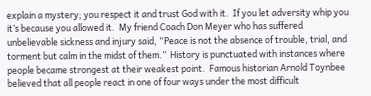explain a mystery; you respect it and trust God with it.  If you let adversity whip you it’s because you allowed it.  My friend Coach Don Meyer who has suffered unbelievable sickness and injury said, “Peace is not the absence of trouble, trial, and torment but calm in the midst of them.”  History is punctuated with instances where people became strongest at their weakest point.  Famous historian Arnold Toynbee believed that all people react in one of four ways under the most difficult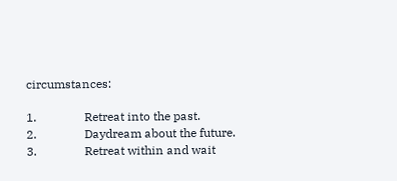circumstances:

1.                Retreat into the past.
2.                Daydream about the future.
3.                Retreat within and wait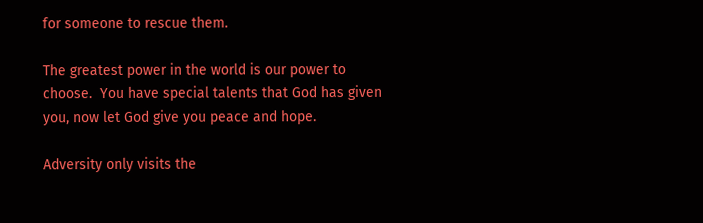for someone to rescue them.

The greatest power in the world is our power to choose.  You have special talents that God has given you, now let God give you peace and hope.

Adversity only visits the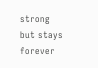strong but stays forever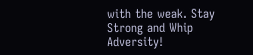with the weak. Stay Strong and Whip Adversity!